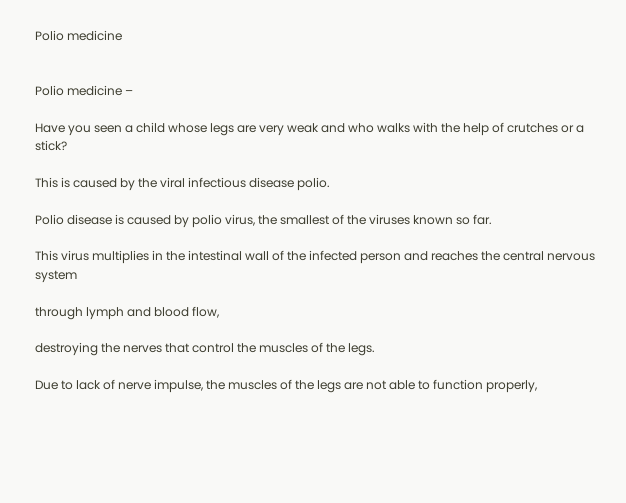Polio medicine


Polio medicine –

Have you seen a child whose legs are very weak and who walks with the help of crutches or a stick?

This is caused by the viral infectious disease polio.

Polio disease is caused by polio virus, the smallest of the viruses known so far.

This virus multiplies in the intestinal wall of the infected person and reaches the central nervous system

through lymph and blood flow,

destroying the nerves that control the muscles of the legs.

Due to lack of nerve impulse, the muscles of the legs are not able to function properly,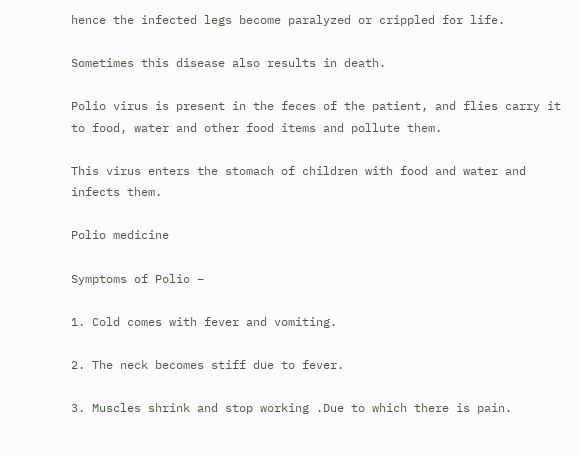hence the infected legs become paralyzed or crippled for life.

Sometimes this disease also results in death.

Polio virus is present in the feces of the patient, and flies carry it to food, water and other food items and pollute them.

This virus enters the stomach of children with food and water and infects them.

Polio medicine

Symptoms of Polio –

1. Cold comes with fever and vomiting.

2. The neck becomes stiff due to fever.

3. Muscles shrink and stop working .Due to which there is pain.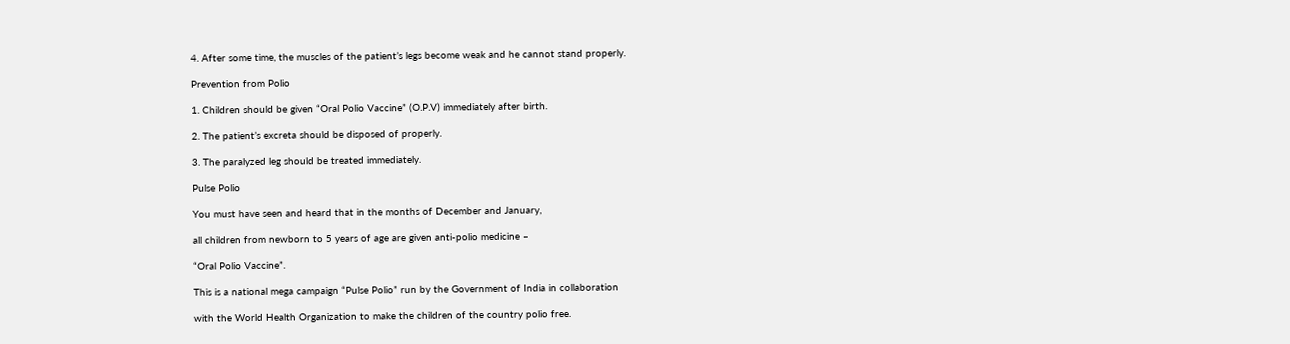4. After some time, the muscles of the patient’s legs become weak and he cannot stand properly.

Prevention from Polio

1. Children should be given “Oral Polio Vaccine” (O.P.V) immediately after birth.

2. The patient’s excreta should be disposed of properly.

3. The paralyzed leg should be treated immediately.

Pulse Polio

You must have seen and heard that in the months of December and January,

all children from newborn to 5 years of age are given anti-polio medicine –

“Oral Polio Vaccine”.

This is a national mega campaign “Pulse Polio” run by the Government of India in collaboration

with the World Health Organization to make the children of the country polio free.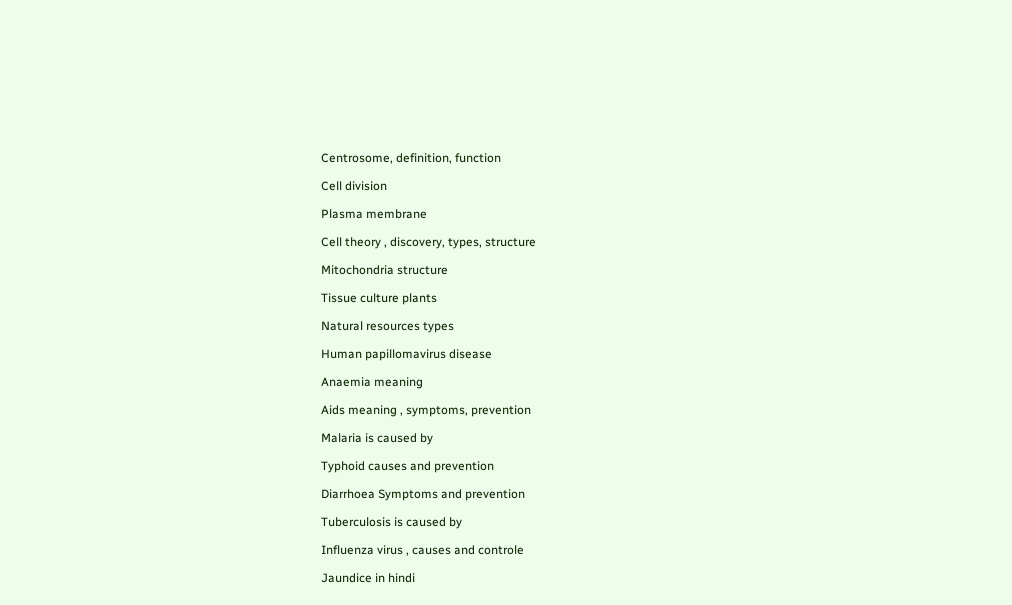Centrosome, definition, function

Cell division

Plasma membrane

Cell theory , discovery, types, structure

Mitochondria structure

Tissue culture plants

Natural resources types

Human papillomavirus disease

Anaemia meaning

Aids meaning , symptoms, prevention

Malaria is caused by

Typhoid causes and prevention

Diarrhoea Symptoms and prevention

Tuberculosis is caused by

Influenza virus , causes and controle

Jaundice in hindi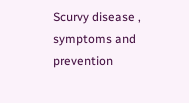Scurvy disease , symptoms and prevention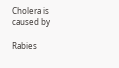Cholera is caused by

Rabies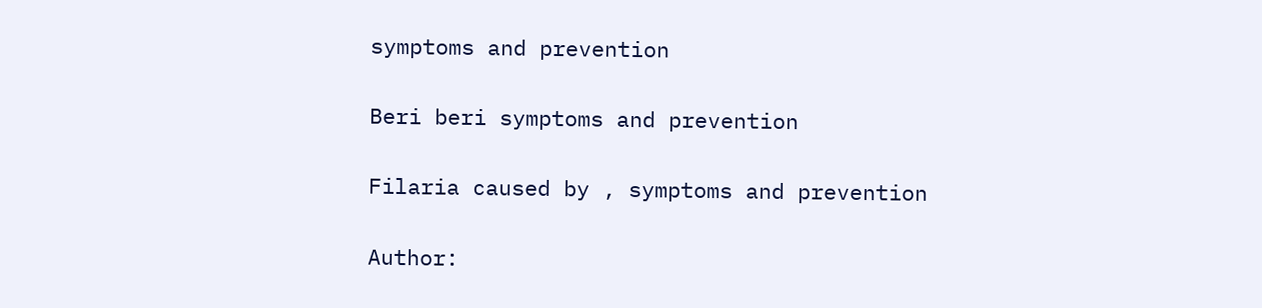symptoms and prevention

Beri beri symptoms and prevention

Filaria caused by , symptoms and prevention

Author: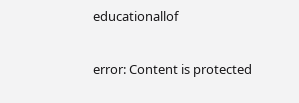educationallof

error: Content is protected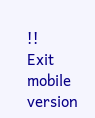!!
Exit mobile version